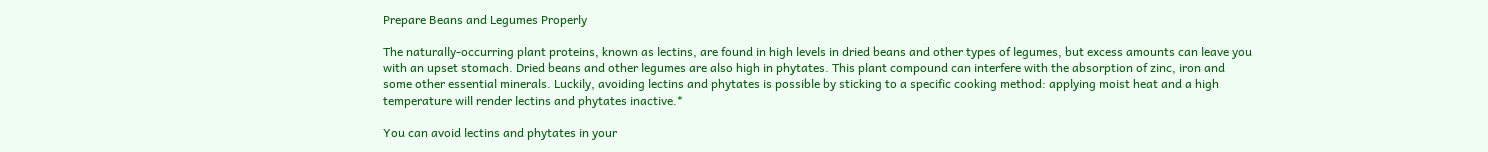Prepare Beans and Legumes Properly

The naturally-occurring plant proteins, known as lectins, are found in high levels in dried beans and other types of legumes, but excess amounts can leave you with an upset stomach. Dried beans and other legumes are also high in phytates. This plant compound can interfere with the absorption of zinc, iron and some other essential minerals. Luckily, avoiding lectins and phytates is possible by sticking to a specific cooking method: applying moist heat and a high temperature will render lectins and phytates inactive.*

You can avoid lectins and phytates in your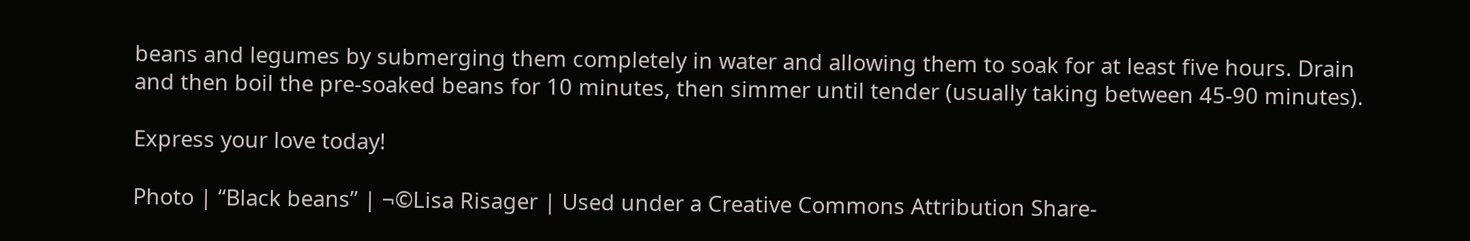beans and legumes by submerging them completely in water and allowing them to soak for at least five hours. Drain and then boil the pre-soaked beans for 10 minutes, then simmer until tender (usually taking between 45-90 minutes).

Express your love today!

Photo | “Black beans” | ¬©Lisa Risager | Used under a Creative Commons Attribution Share-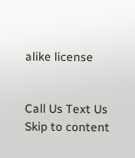alike license


Call Us Text Us
Skip to content